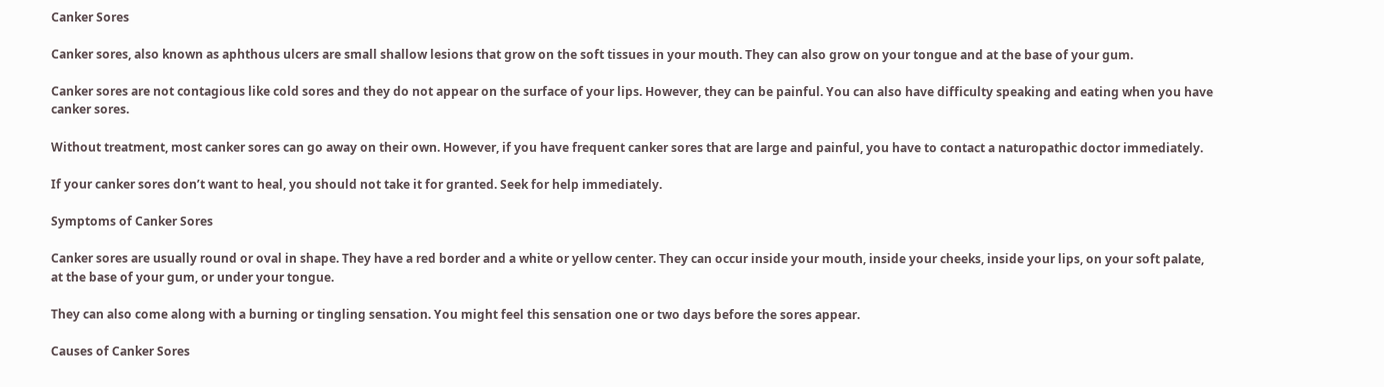Canker Sores

Canker sores, also known as aphthous ulcers are small shallow lesions that grow on the soft tissues in your mouth. They can also grow on your tongue and at the base of your gum.

Canker sores are not contagious like cold sores and they do not appear on the surface of your lips. However, they can be painful. You can also have difficulty speaking and eating when you have canker sores.

Without treatment, most canker sores can go away on their own. However, if you have frequent canker sores that are large and painful, you have to contact a naturopathic doctor immediately.

If your canker sores don’t want to heal, you should not take it for granted. Seek for help immediately.

Symptoms of Canker Sores

Canker sores are usually round or oval in shape. They have a red border and a white or yellow center. They can occur inside your mouth, inside your cheeks, inside your lips, on your soft palate, at the base of your gum, or under your tongue.

They can also come along with a burning or tingling sensation. You might feel this sensation one or two days before the sores appear.

Causes of Canker Sores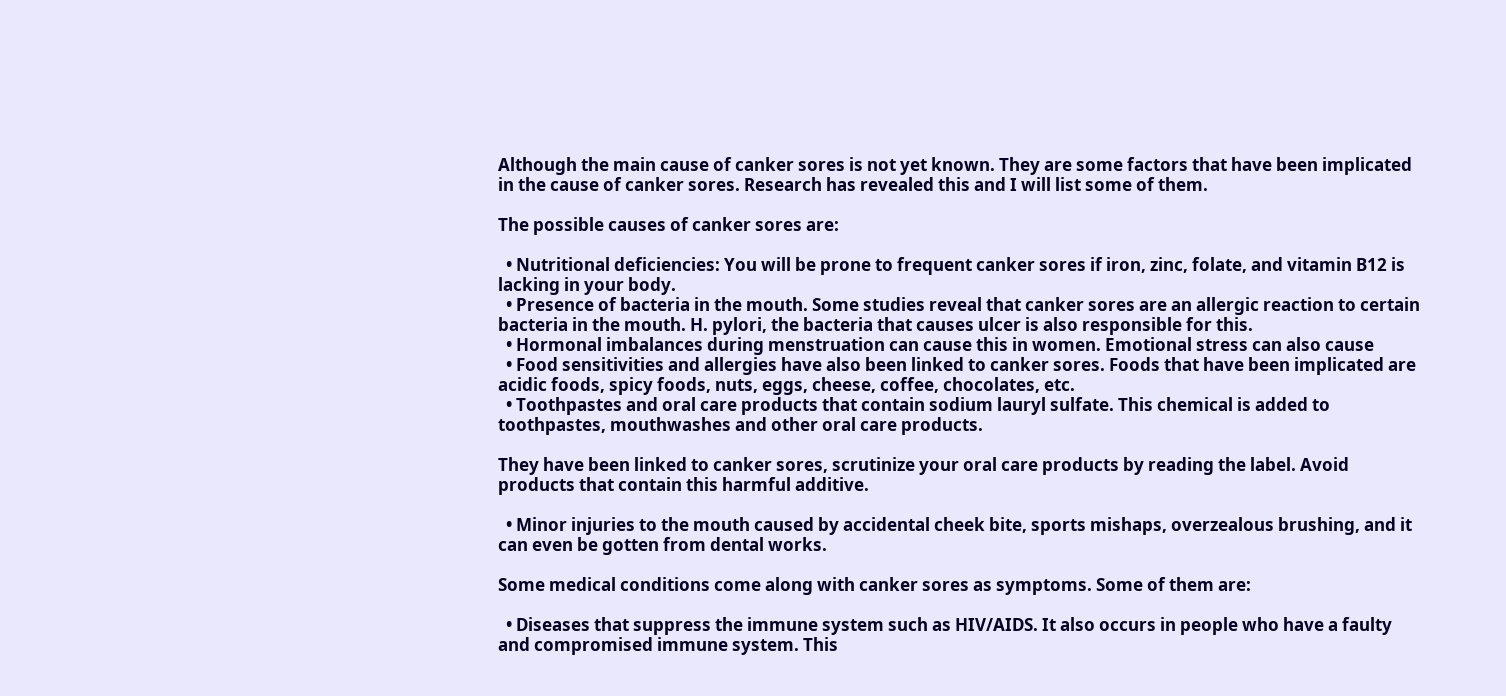Although the main cause of canker sores is not yet known. They are some factors that have been implicated in the cause of canker sores. Research has revealed this and I will list some of them.

The possible causes of canker sores are:

  • Nutritional deficiencies: You will be prone to frequent canker sores if iron, zinc, folate, and vitamin B12 is lacking in your body.
  • Presence of bacteria in the mouth. Some studies reveal that canker sores are an allergic reaction to certain bacteria in the mouth. H. pylori, the bacteria that causes ulcer is also responsible for this.
  • Hormonal imbalances during menstruation can cause this in women. Emotional stress can also cause
  • Food sensitivities and allergies have also been linked to canker sores. Foods that have been implicated are acidic foods, spicy foods, nuts, eggs, cheese, coffee, chocolates, etc.
  • Toothpastes and oral care products that contain sodium lauryl sulfate. This chemical is added to toothpastes, mouthwashes and other oral care products.

They have been linked to canker sores, scrutinize your oral care products by reading the label. Avoid products that contain this harmful additive.

  • Minor injuries to the mouth caused by accidental cheek bite, sports mishaps, overzealous brushing, and it can even be gotten from dental works.

Some medical conditions come along with canker sores as symptoms. Some of them are:

  • Diseases that suppress the immune system such as HIV/AIDS. It also occurs in people who have a faulty and compromised immune system. This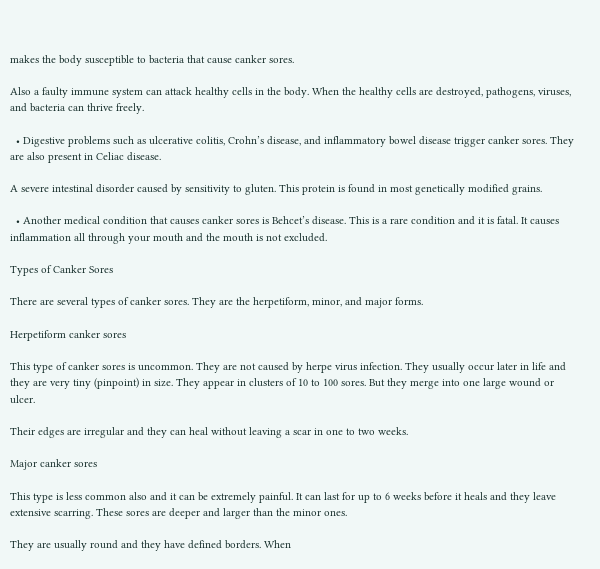makes the body susceptible to bacteria that cause canker sores.

Also a faulty immune system can attack healthy cells in the body. When the healthy cells are destroyed, pathogens, viruses, and bacteria can thrive freely.

  • Digestive problems such as ulcerative colitis, Crohn’s disease, and inflammatory bowel disease trigger canker sores. They are also present in Celiac disease.

A severe intestinal disorder caused by sensitivity to gluten. This protein is found in most genetically modified grains.

  • Another medical condition that causes canker sores is Behcet’s disease. This is a rare condition and it is fatal. It causes inflammation all through your mouth and the mouth is not excluded.

Types of Canker Sores

There are several types of canker sores. They are the herpetiform, minor, and major forms.

Herpetiform canker sores

This type of canker sores is uncommon. They are not caused by herpe virus infection. They usually occur later in life and they are very tiny (pinpoint) in size. They appear in clusters of 10 to 100 sores. But they merge into one large wound or ulcer.

Their edges are irregular and they can heal without leaving a scar in one to two weeks.

Major canker sores

This type is less common also and it can be extremely painful. It can last for up to 6 weeks before it heals and they leave extensive scarring. These sores are deeper and larger than the minor ones.

They are usually round and they have defined borders. When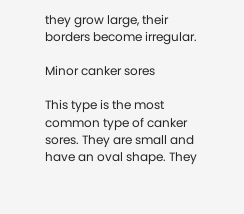they grow large, their borders become irregular.

Minor canker sores

This type is the most common type of canker sores. They are small and have an oval shape. They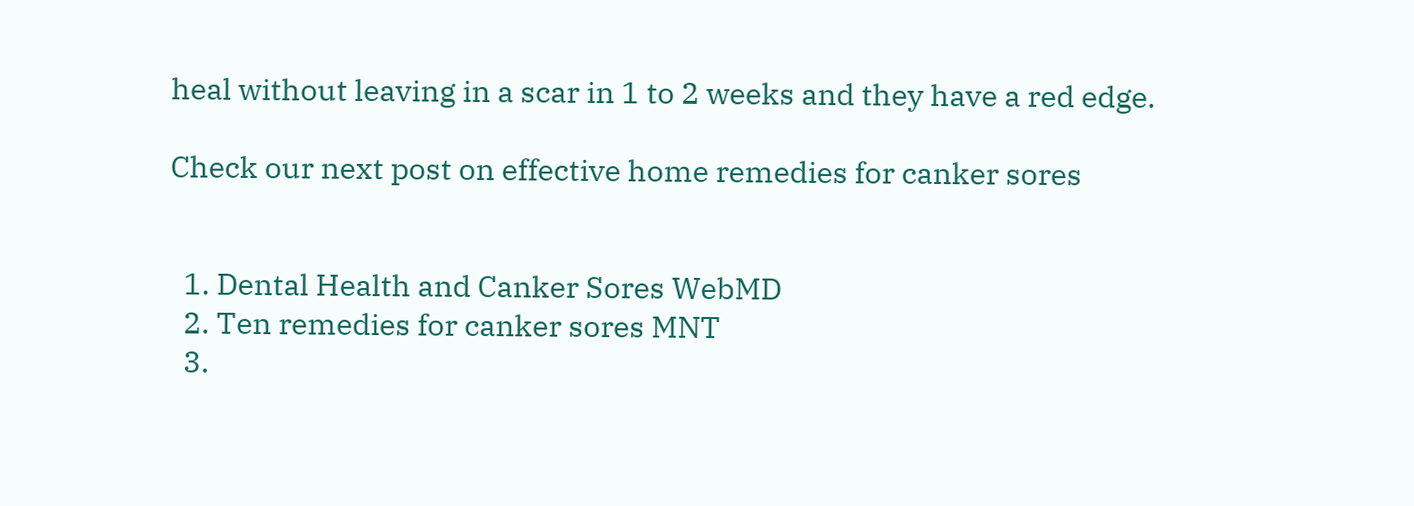heal without leaving in a scar in 1 to 2 weeks and they have a red edge.

Check our next post on effective home remedies for canker sores


  1. Dental Health and Canker Sores WebMD
  2. Ten remedies for canker sores MNT
  3.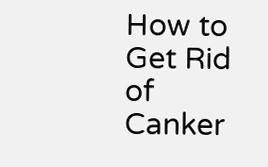How to Get Rid of Canker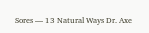Sores — 13 Natural Ways Dr. Axe